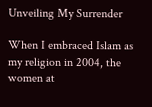Unveiling My Surrender

When I embraced Islam as my religion in 2004, the women at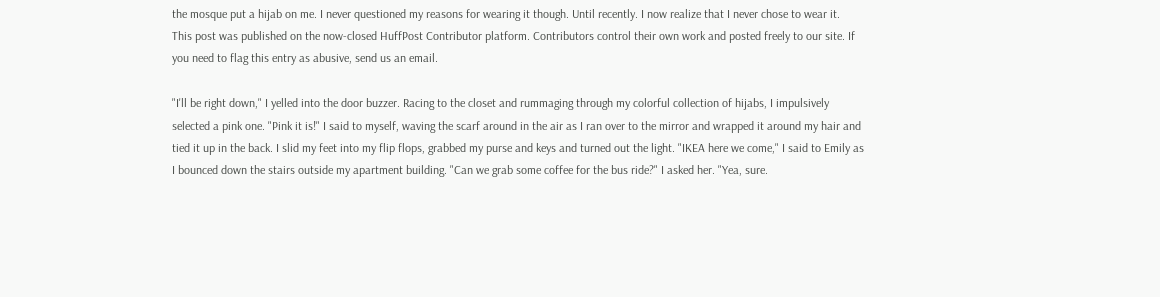the mosque put a hijab on me. I never questioned my reasons for wearing it though. Until recently. I now realize that I never chose to wear it.
This post was published on the now-closed HuffPost Contributor platform. Contributors control their own work and posted freely to our site. If you need to flag this entry as abusive, send us an email.

"I'll be right down," I yelled into the door buzzer. Racing to the closet and rummaging through my colorful collection of hijabs, I impulsively selected a pink one. "Pink it is!" I said to myself, waving the scarf around in the air as I ran over to the mirror and wrapped it around my hair and tied it up in the back. I slid my feet into my flip flops, grabbed my purse and keys and turned out the light. "IKEA here we come," I said to Emily as I bounced down the stairs outside my apartment building. "Can we grab some coffee for the bus ride?" I asked her. "Yea, sure.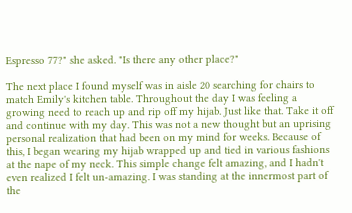Espresso 77?" she asked. "Is there any other place?"

The next place I found myself was in aisle 20 searching for chairs to match Emily's kitchen table. Throughout the day I was feeling a growing need to reach up and rip off my hijab. Just like that. Take it off and continue with my day. This was not a new thought but an uprising personal realization that had been on my mind for weeks. Because of this, I began wearing my hijab wrapped up and tied in various fashions at the nape of my neck. This simple change felt amazing, and I hadn't even realized I felt un-amazing. I was standing at the innermost part of the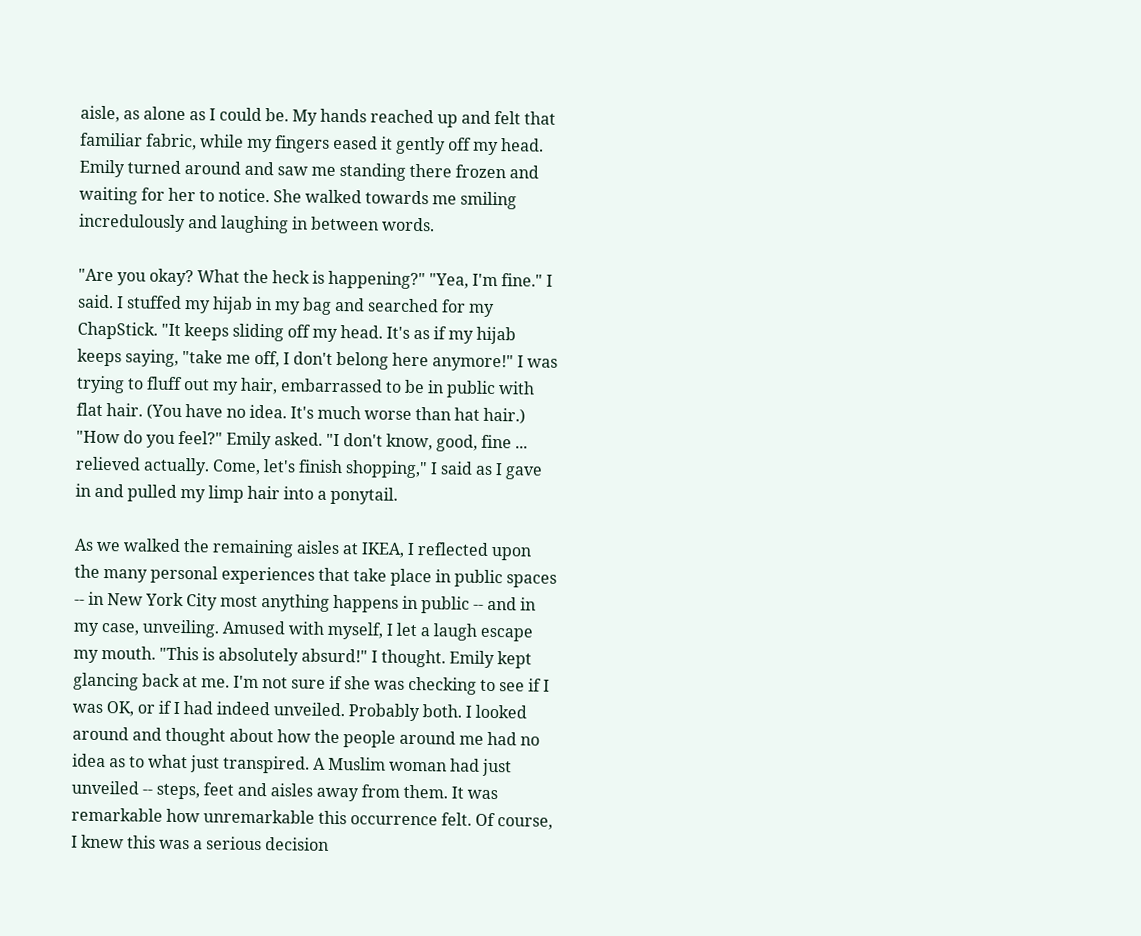aisle, as alone as I could be. My hands reached up and felt that familiar fabric, while my fingers eased it gently off my head. Emily turned around and saw me standing there frozen and waiting for her to notice. She walked towards me smiling incredulously and laughing in between words.

"Are you okay? What the heck is happening?" "Yea, I'm fine." I said. I stuffed my hijab in my bag and searched for my ChapStick. "It keeps sliding off my head. It's as if my hijab keeps saying, "take me off, I don't belong here anymore!" I was trying to fluff out my hair, embarrassed to be in public with flat hair. (You have no idea. It's much worse than hat hair.) "How do you feel?" Emily asked. "I don't know, good, fine ... relieved actually. Come, let's finish shopping," I said as I gave in and pulled my limp hair into a ponytail.

As we walked the remaining aisles at IKEA, I reflected upon the many personal experiences that take place in public spaces -- in New York City most anything happens in public -- and in my case, unveiling. Amused with myself, I let a laugh escape my mouth. "This is absolutely absurd!" I thought. Emily kept glancing back at me. I'm not sure if she was checking to see if I was OK, or if I had indeed unveiled. Probably both. I looked around and thought about how the people around me had no idea as to what just transpired. A Muslim woman had just unveiled -- steps, feet and aisles away from them. It was remarkable how unremarkable this occurrence felt. Of course, I knew this was a serious decision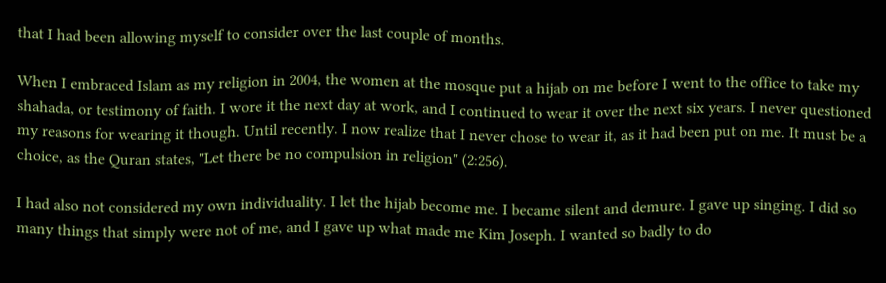that I had been allowing myself to consider over the last couple of months.

When I embraced Islam as my religion in 2004, the women at the mosque put a hijab on me before I went to the office to take my shahada, or testimony of faith. I wore it the next day at work, and I continued to wear it over the next six years. I never questioned my reasons for wearing it though. Until recently. I now realize that I never chose to wear it, as it had been put on me. It must be a choice, as the Quran states, "Let there be no compulsion in religion" (2:256).

I had also not considered my own individuality. I let the hijab become me. I became silent and demure. I gave up singing. I did so many things that simply were not of me, and I gave up what made me Kim Joseph. I wanted so badly to do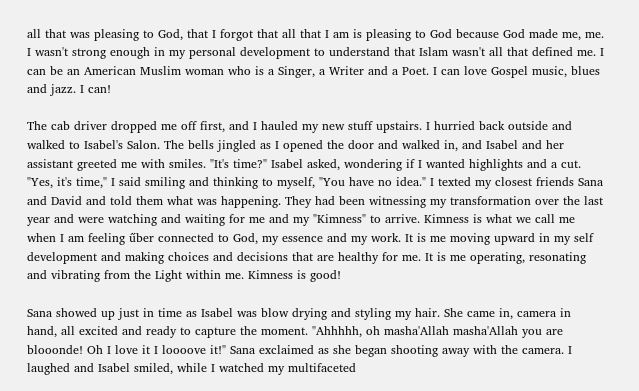all that was pleasing to God, that I forgot that all that I am is pleasing to God because God made me, me. I wasn't strong enough in my personal development to understand that Islam wasn't all that defined me. I can be an American Muslim woman who is a Singer, a Writer and a Poet. I can love Gospel music, blues and jazz. I can!

The cab driver dropped me off first, and I hauled my new stuff upstairs. I hurried back outside and walked to Isabel's Salon. The bells jingled as I opened the door and walked in, and Isabel and her assistant greeted me with smiles. "It's time?" Isabel asked, wondering if I wanted highlights and a cut. "Yes, it's time," I said smiling and thinking to myself, "You have no idea." I texted my closest friends Sana and David and told them what was happening. They had been witnessing my transformation over the last year and were watching and waiting for me and my "Kimness" to arrive. Kimness is what we call me when I am feeling űber connected to God, my essence and my work. It is me moving upward in my self development and making choices and decisions that are healthy for me. It is me operating, resonating and vibrating from the Light within me. Kimness is good!

Sana showed up just in time as Isabel was blow drying and styling my hair. She came in, camera in hand, all excited and ready to capture the moment. "Ahhhhh, oh masha'Allah masha'Allah you are blooonde! Oh I love it I loooove it!" Sana exclaimed as she began shooting away with the camera. I laughed and Isabel smiled, while I watched my multifaceted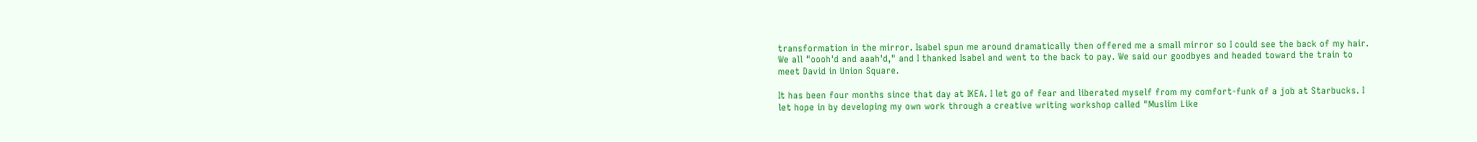transformation in the mirror. Isabel spun me around dramatically then offered me a small mirror so I could see the back of my hair. We all "oooh'd and aaah'd," and I thanked Isabel and went to the back to pay. We said our goodbyes and headed toward the train to meet David in Union Square.

It has been four months since that day at IKEA. I let go of fear and liberated myself from my comfort-funk of a job at Starbucks. I let hope in by developing my own work through a creative writing workshop called "Muslim Like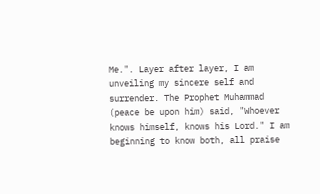Me.". Layer after layer, I am unveiling my sincere self and surrender. The Prophet Muhammad (peace be upon him) said, "Whoever knows himself, knows his Lord." I am beginning to know both, all praise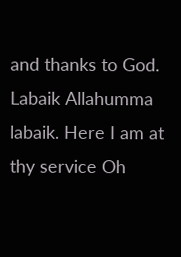and thanks to God. Labaik Allahumma labaik. Here I am at thy service Oh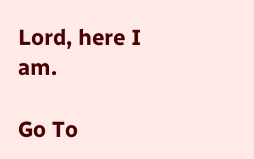Lord, here I am.

Go To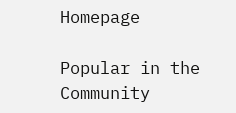Homepage

Popular in the Community